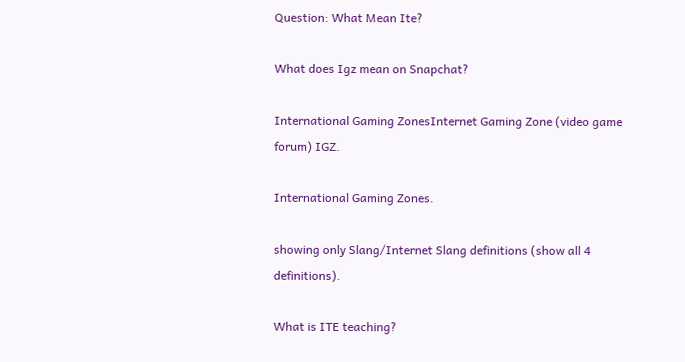Question: What Mean Ite?

What does Igz mean on Snapchat?

International Gaming ZonesInternet Gaming Zone (video game forum) IGZ.

International Gaming Zones.

showing only Slang/Internet Slang definitions (show all 4 definitions).

What is ITE teaching?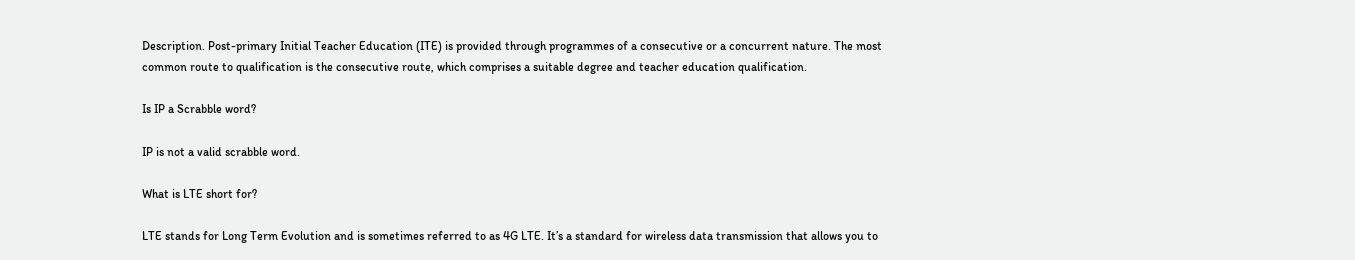Description. Post-primary Initial Teacher Education (ITE) is provided through programmes of a consecutive or a concurrent nature. The most common route to qualification is the consecutive route, which comprises a suitable degree and teacher education qualification.

Is IP a Scrabble word?

IP is not a valid scrabble word.

What is LTE short for?

LTE stands for Long Term Evolution and is sometimes referred to as 4G LTE. It’s a standard for wireless data transmission that allows you to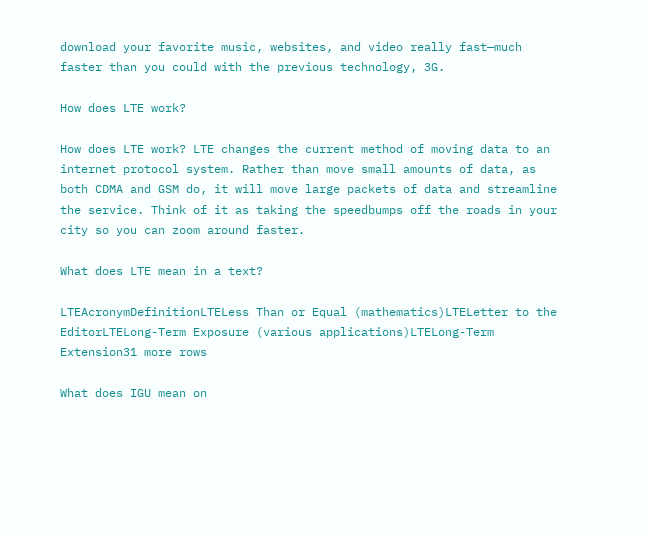download your favorite music, websites, and video really fast—much faster than you could with the previous technology, 3G.

How does LTE work?

How does LTE work? LTE changes the current method of moving data to an internet protocol system. Rather than move small amounts of data, as both CDMA and GSM do, it will move large packets of data and streamline the service. Think of it as taking the speedbumps off the roads in your city so you can zoom around faster.

What does LTE mean in a text?

LTEAcronymDefinitionLTELess Than or Equal (mathematics)LTELetter to the EditorLTELong-Term Exposure (various applications)LTELong-Term Extension31 more rows

What does IGU mean on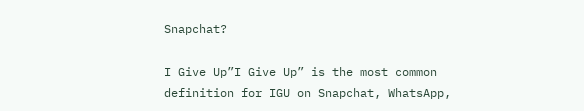Snapchat?

I Give Up”I Give Up” is the most common definition for IGU on Snapchat, WhatsApp,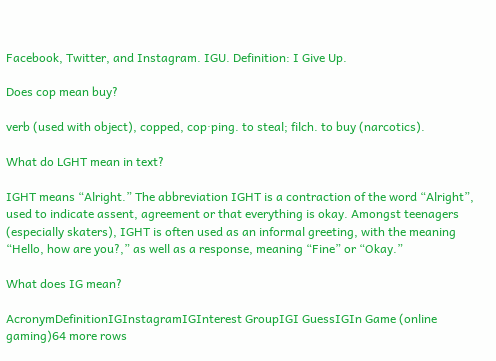Facebook, Twitter, and Instagram. IGU. Definition: I Give Up.

Does cop mean buy?

verb (used with object), copped, cop·ping. to steal; filch. to buy (narcotics).

What do LGHT mean in text?

IGHT means “Alright.” The abbreviation IGHT is a contraction of the word “Alright”, used to indicate assent, agreement or that everything is okay. Amongst teenagers (especially skaters), IGHT is often used as an informal greeting, with the meaning “Hello, how are you?,” as well as a response, meaning “Fine” or “Okay.”

What does IG mean?

AcronymDefinitionIGInstagramIGInterest GroupIGI GuessIGIn Game (online gaming)64 more rows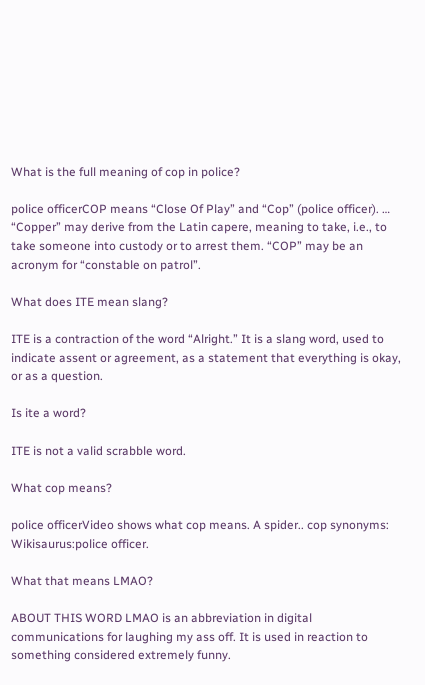What is the full meaning of cop in police?

police officerCOP means “Close Of Play” and “Cop” (police officer). … “Copper” may derive from the Latin capere, meaning to take, i.e., to take someone into custody or to arrest them. “COP” may be an acronym for “constable on patrol”.

What does ITE mean slang?

ITE is a contraction of the word “Alright.” It is a slang word, used to indicate assent or agreement, as a statement that everything is okay, or as a question.

Is ite a word?

ITE is not a valid scrabble word.

What cop means?

police officerVideo shows what cop means. A spider.. cop synonyms: Wikisaurus:police officer.

What that means LMAO?

ABOUT THIS WORD LMAO is an abbreviation in digital communications for laughing my ass off. It is used in reaction to something considered extremely funny.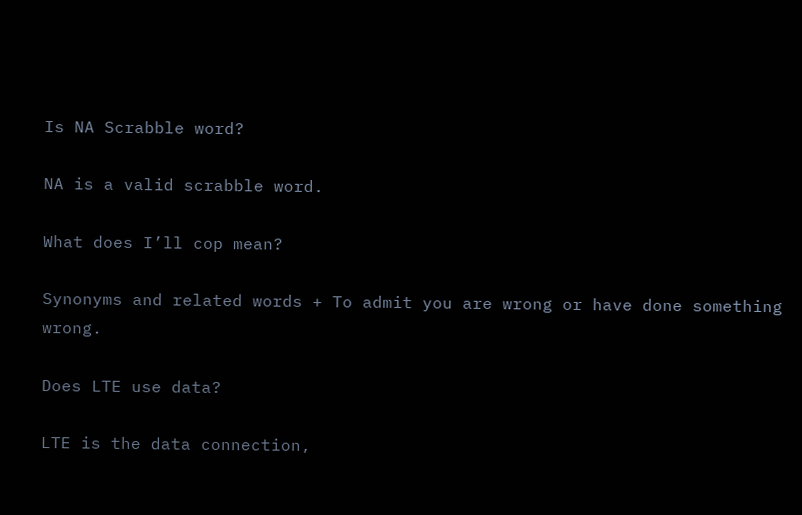Is NA Scrabble word?

NA is a valid scrabble word.

What does I’ll cop mean?

Synonyms and related words + To admit you are wrong or have done something wrong.

Does LTE use data?

LTE is the data connection,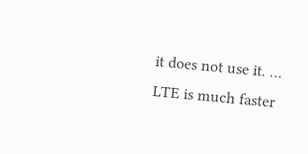it does not use it. … LTE is much faster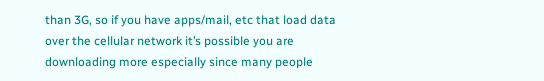than 3G, so if you have apps/mail, etc that load data over the cellular network it’s possible you are downloading more especially since many people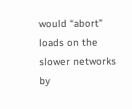would “abort” loads on the slower networks by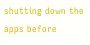shutting down the apps before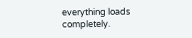everything loads completely.